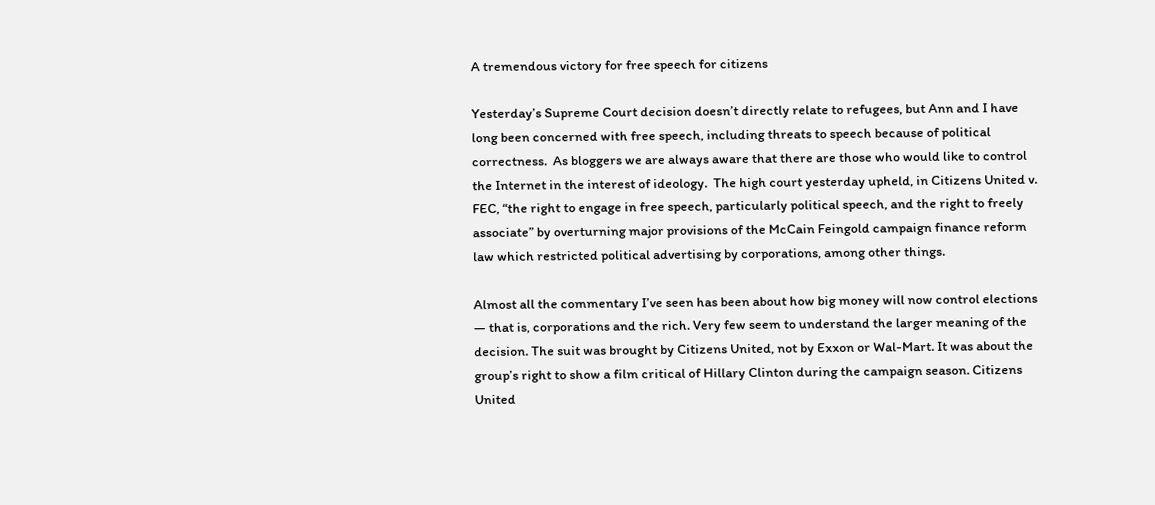A tremendous victory for free speech for citizens

Yesterday’s Supreme Court decision doesn’t directly relate to refugees, but Ann and I have long been concerned with free speech, including threats to speech because of political correctness.  As bloggers we are always aware that there are those who would like to control the Internet in the interest of ideology.  The high court yesterday upheld, in Citizens United v. FEC, “the right to engage in free speech, particularly political speech, and the right to freely associate” by overturning major provisions of the McCain Feingold campaign finance reform law which restricted political advertising by corporations, among other things.

Almost all the commentary I’ve seen has been about how big money will now control elections — that is, corporations and the rich. Very few seem to understand the larger meaning of the decision. The suit was brought by Citizens United, not by Exxon or Wal-Mart. It was about the group’s right to show a film critical of Hillary Clinton during the campaign season. Citizens United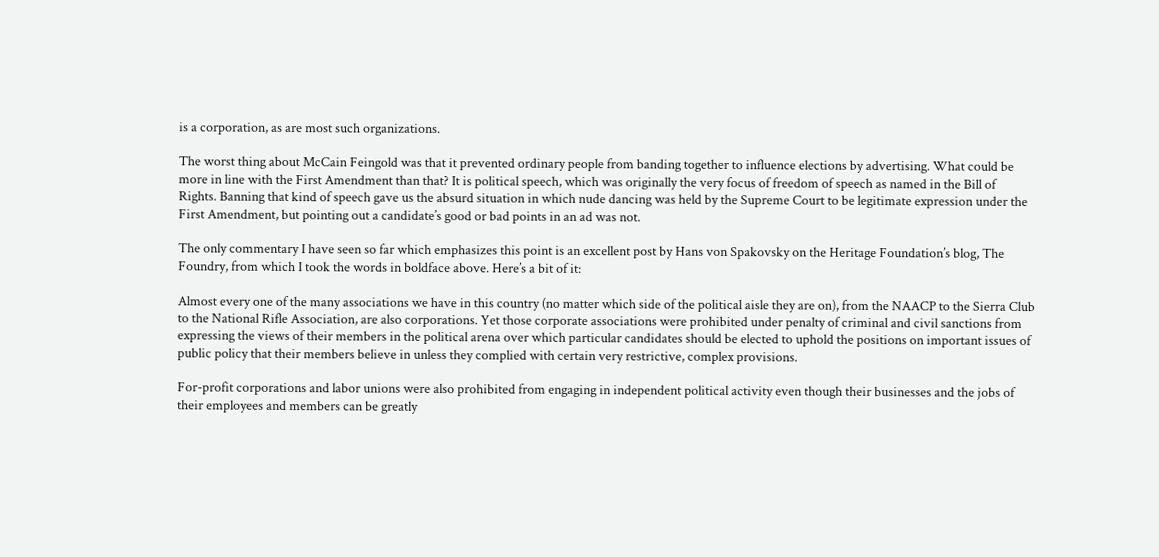is a corporation, as are most such organizations.

The worst thing about McCain Feingold was that it prevented ordinary people from banding together to influence elections by advertising. What could be more in line with the First Amendment than that? It is political speech, which was originally the very focus of freedom of speech as named in the Bill of Rights. Banning that kind of speech gave us the absurd situation in which nude dancing was held by the Supreme Court to be legitimate expression under the First Amendment, but pointing out a candidate’s good or bad points in an ad was not.

The only commentary I have seen so far which emphasizes this point is an excellent post by Hans von Spakovsky on the Heritage Foundation’s blog, The Foundry, from which I took the words in boldface above. Here’s a bit of it:

Almost every one of the many associations we have in this country (no matter which side of the political aisle they are on), from the NAACP to the Sierra Club to the National Rifle Association, are also corporations. Yet those corporate associations were prohibited under penalty of criminal and civil sanctions from expressing the views of their members in the political arena over which particular candidates should be elected to uphold the positions on important issues of public policy that their members believe in unless they complied with certain very restrictive, complex provisions.

For-profit corporations and labor unions were also prohibited from engaging in independent political activity even though their businesses and the jobs of their employees and members can be greatly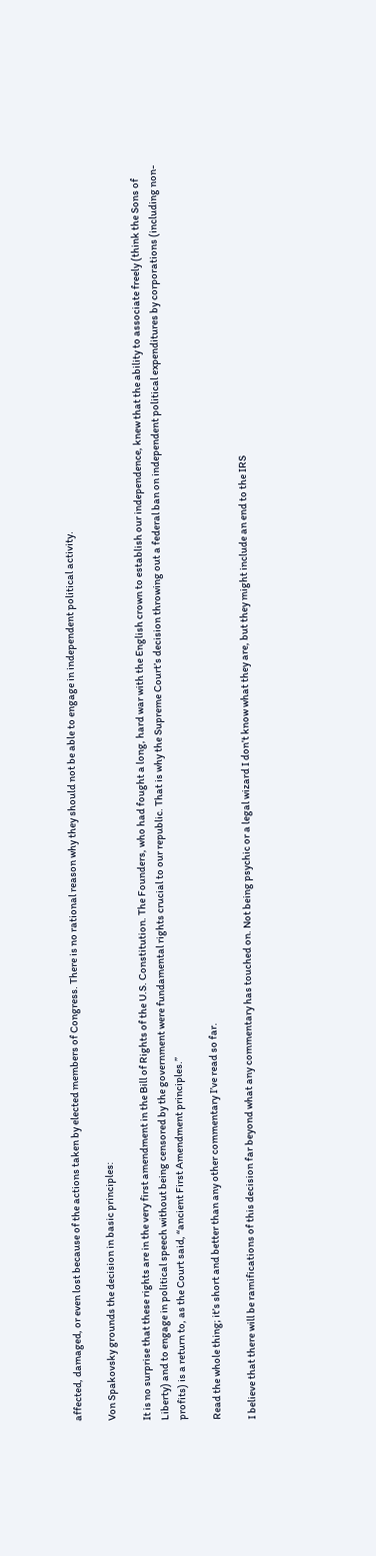affected, damaged, or even lost because of the actions taken by elected members of Congress. There is no rational reason why they should not be able to engage in independent political activity.

Von Spakovsky grounds the decision in basic principles:

It is no surprise that these rights are in the very first amendment in the Bill of Rights of the U.S. Constitution. The Founders, who had fought a long, hard war with the English crown to establish our independence, knew that the ability to associate freely (think the Sons of Liberty) and to engage in political speech without being censored by the government were fundamental rights crucial to our republic. That is why the Supreme Court’s decision throwing out a federal ban on independent political expenditures by corporations (including non-profits) is a return to, as the Court said, “ancient First Amendment principles.”

Read the whole thing; it’s short and better than any other commentary I’ve read so far.

I believe that there will be ramifications of this decision far beyond what any commentary has touched on. Not being psychic or a legal wizard I don’t know what they are, but they might include an end to the IRS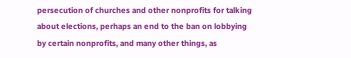persecution of churches and other nonprofits for talking about elections, perhaps an end to the ban on lobbying by certain nonprofits, and many other things, as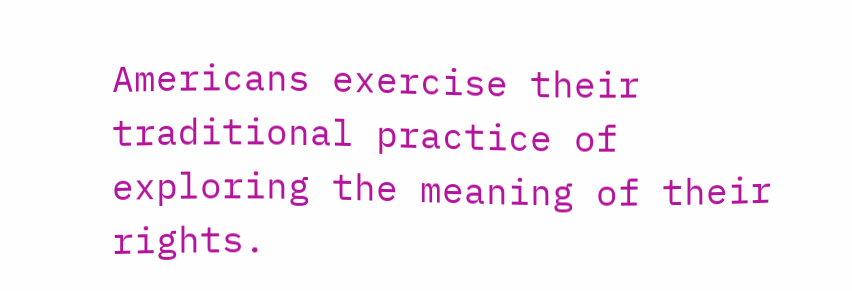Americans exercise their traditional practice of exploring the meaning of their rights.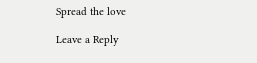Spread the love

Leave a Reply